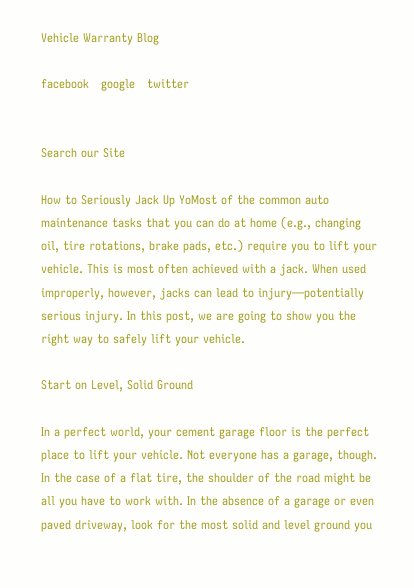Vehicle Warranty Blog

facebook   google   twitter


Search our Site

How to Seriously Jack Up YoMost of the common auto maintenance tasks that you can do at home (e.g., changing oil, tire rotations, brake pads, etc.) require you to lift your vehicle. This is most often achieved with a jack. When used improperly, however, jacks can lead to injury—potentially serious injury. In this post, we are going to show you the right way to safely lift your vehicle.

Start on Level, Solid Ground

In a perfect world, your cement garage floor is the perfect place to lift your vehicle. Not everyone has a garage, though. In the case of a flat tire, the shoulder of the road might be all you have to work with. In the absence of a garage or even paved driveway, look for the most solid and level ground you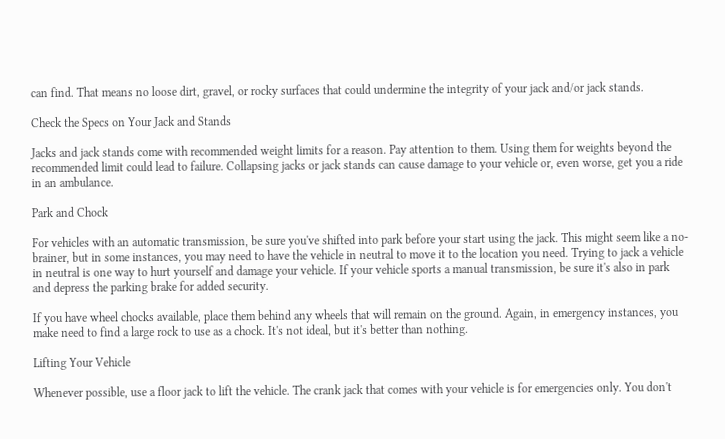can find. That means no loose dirt, gravel, or rocky surfaces that could undermine the integrity of your jack and/or jack stands.

Check the Specs on Your Jack and Stands

Jacks and jack stands come with recommended weight limits for a reason. Pay attention to them. Using them for weights beyond the recommended limit could lead to failure. Collapsing jacks or jack stands can cause damage to your vehicle or, even worse, get you a ride in an ambulance.

Park and Chock

For vehicles with an automatic transmission, be sure you've shifted into park before your start using the jack. This might seem like a no-brainer, but in some instances, you may need to have the vehicle in neutral to move it to the location you need. Trying to jack a vehicle in neutral is one way to hurt yourself and damage your vehicle. If your vehicle sports a manual transmission, be sure it's also in park and depress the parking brake for added security.

If you have wheel chocks available, place them behind any wheels that will remain on the ground. Again, in emergency instances, you make need to find a large rock to use as a chock. It's not ideal, but it's better than nothing.

Lifting Your Vehicle

Whenever possible, use a floor jack to lift the vehicle. The crank jack that comes with your vehicle is for emergencies only. You don't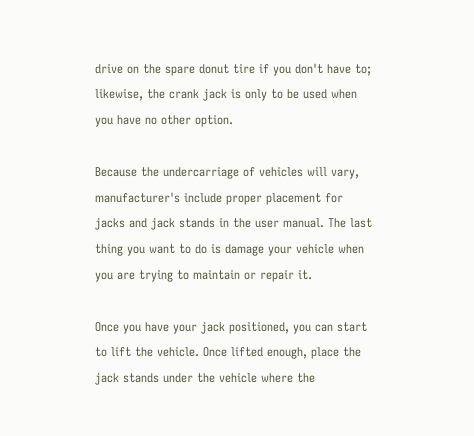drive on the spare donut tire if you don't have to; likewise, the crank jack is only to be used when you have no other option.

Because the undercarriage of vehicles will vary, manufacturer's include proper placement for jacks and jack stands in the user manual. The last thing you want to do is damage your vehicle when you are trying to maintain or repair it.

Once you have your jack positioned, you can start to lift the vehicle. Once lifted enough, place the jack stands under the vehicle where the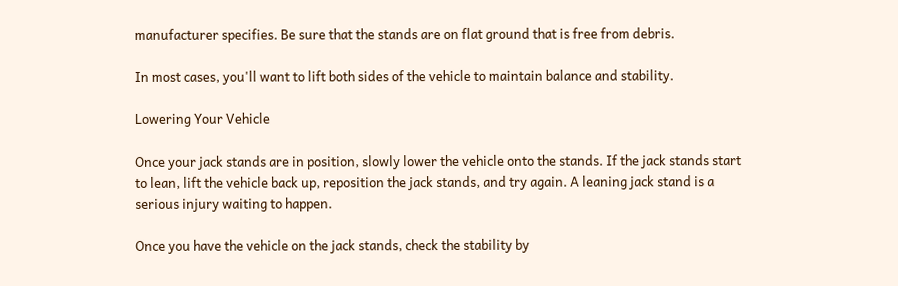manufacturer specifies. Be sure that the stands are on flat ground that is free from debris.

In most cases, you'll want to lift both sides of the vehicle to maintain balance and stability.

Lowering Your Vehicle

Once your jack stands are in position, slowly lower the vehicle onto the stands. If the jack stands start to lean, lift the vehicle back up, reposition the jack stands, and try again. A leaning jack stand is a serious injury waiting to happen.

Once you have the vehicle on the jack stands, check the stability by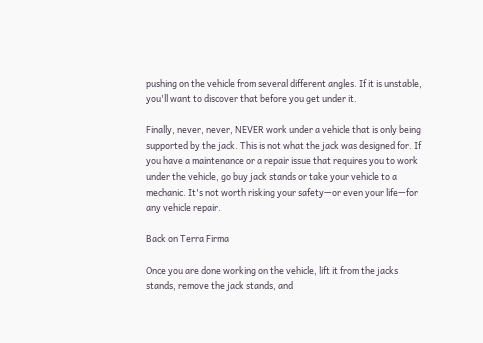pushing on the vehicle from several different angles. If it is unstable, you'll want to discover that before you get under it.

Finally, never, never, NEVER work under a vehicle that is only being supported by the jack. This is not what the jack was designed for. If you have a maintenance or a repair issue that requires you to work under the vehicle, go buy jack stands or take your vehicle to a mechanic. It's not worth risking your safety—or even your life—for any vehicle repair.

Back on Terra Firma

Once you are done working on the vehicle, lift it from the jacks stands, remove the jack stands, and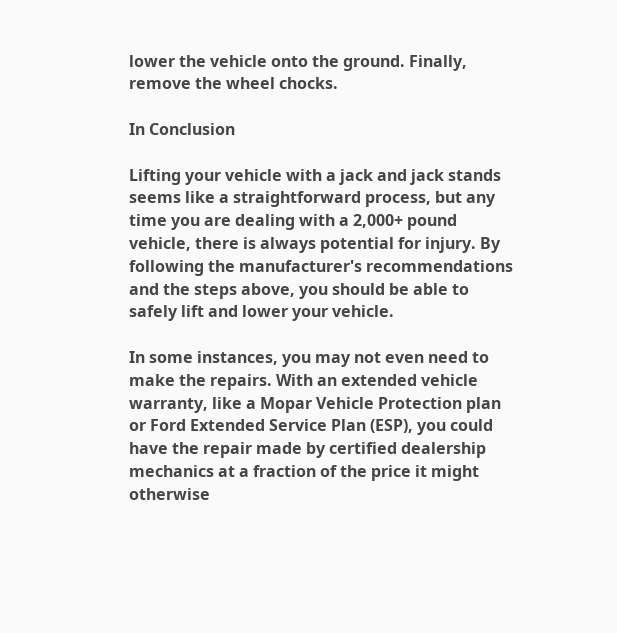lower the vehicle onto the ground. Finally, remove the wheel chocks.

In Conclusion

Lifting your vehicle with a jack and jack stands seems like a straightforward process, but any time you are dealing with a 2,000+ pound vehicle, there is always potential for injury. By following the manufacturer's recommendations and the steps above, you should be able to safely lift and lower your vehicle.

In some instances, you may not even need to make the repairs. With an extended vehicle warranty, like a Mopar Vehicle Protection plan or Ford Extended Service Plan (ESP), you could have the repair made by certified dealership mechanics at a fraction of the price it might otherwise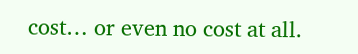cost… or even no cost at all.